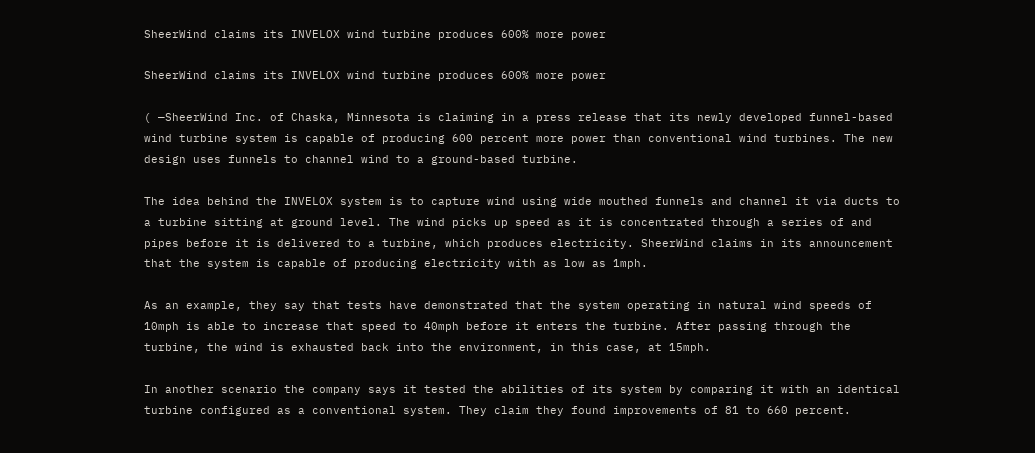SheerWind claims its INVELOX wind turbine produces 600% more power

SheerWind claims its INVELOX wind turbine produces 600% more power

( —SheerWind Inc. of Chaska, Minnesota is claiming in a press release that its newly developed funnel-based wind turbine system is capable of producing 600 percent more power than conventional wind turbines. The new design uses funnels to channel wind to a ground-based turbine.

The idea behind the INVELOX system is to capture wind using wide mouthed funnels and channel it via ducts to a turbine sitting at ground level. The wind picks up speed as it is concentrated through a series of and pipes before it is delivered to a turbine, which produces electricity. SheerWind claims in its announcement that the system is capable of producing electricity with as low as 1mph.

As an example, they say that tests have demonstrated that the system operating in natural wind speeds of 10mph is able to increase that speed to 40mph before it enters the turbine. After passing through the turbine, the wind is exhausted back into the environment, in this case, at 15mph.

In another scenario the company says it tested the abilities of its system by comparing it with an identical turbine configured as a conventional system. They claim they found improvements of 81 to 660 percent.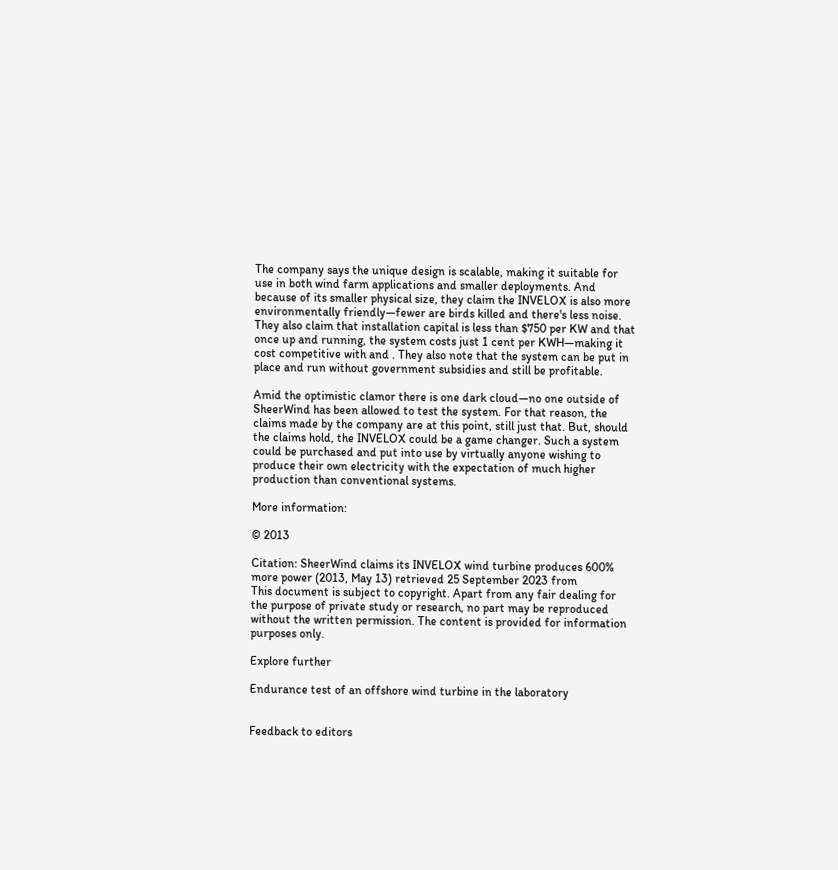The company says the unique design is scalable, making it suitable for use in both wind farm applications and smaller deployments. And because of its smaller physical size, they claim the INVELOX is also more environmentally friendly—fewer are birds killed and there's less noise. They also claim that installation capital is less than $750 per KW and that once up and running, the system costs just 1 cent per KWH—making it cost competitive with and . They also note that the system can be put in place and run without government subsidies and still be profitable.

Amid the optimistic clamor there is one dark cloud—no one outside of SheerWind has been allowed to test the system. For that reason, the claims made by the company are at this point, still just that. But, should the claims hold, the INVELOX could be a game changer. Such a system could be purchased and put into use by virtually anyone wishing to produce their own electricity with the expectation of much higher production than conventional systems.

More information:

© 2013

Citation: SheerWind claims its INVELOX wind turbine produces 600% more power (2013, May 13) retrieved 25 September 2023 from
This document is subject to copyright. Apart from any fair dealing for the purpose of private study or research, no part may be reproduced without the written permission. The content is provided for information purposes only.

Explore further

Endurance test of an offshore wind turbine in the laboratory


Feedback to editors